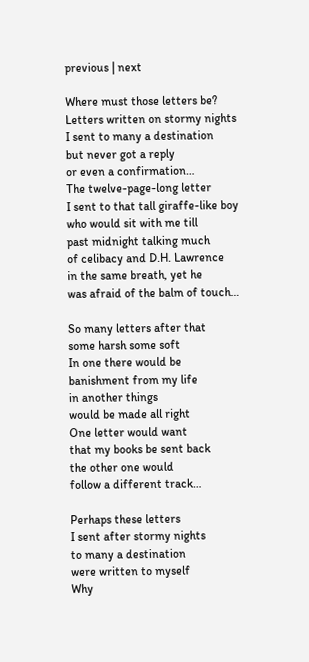previous | next

Where must those letters be?
Letters written on stormy nights
I sent to many a destination
but never got a reply
or even a confirmation…
The twelve-page-long letter
I sent to that tall giraffe-like boy
who would sit with me till
past midnight talking much
of celibacy and D.H. Lawrence
in the same breath, yet he
was afraid of the balm of touch…

So many letters after that
some harsh some soft
In one there would be
banishment from my life
in another things
would be made all right
One letter would want
that my books be sent back
the other one would
follow a different track…

Perhaps these letters
I sent after stormy nights
to many a destination
were written to myself
Why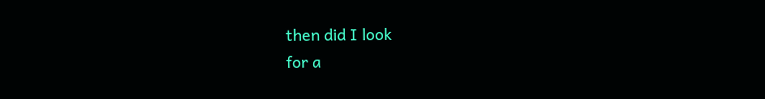then did I look
for a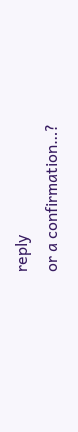reply
or a confirmation…?